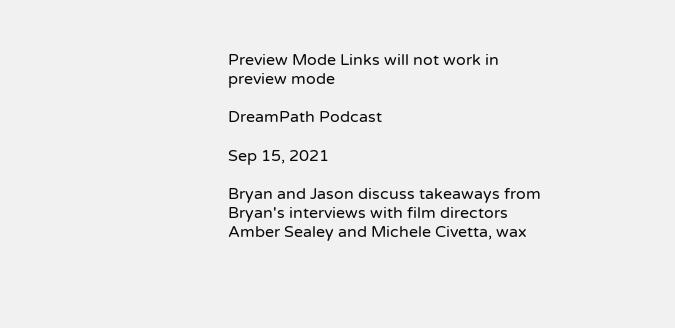Preview Mode Links will not work in preview mode

DreamPath Podcast

Sep 15, 2021

Bryan and Jason discuss takeaways from Bryan's interviews with film directors Amber Sealey and Michele Civetta, wax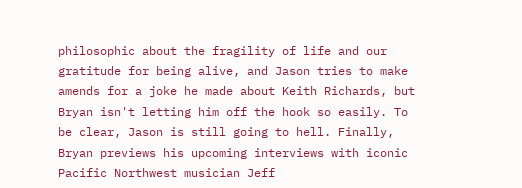philosophic about the fragility of life and our gratitude for being alive, and Jason tries to make amends for a joke he made about Keith Richards, but Bryan isn't letting him off the hook so easily. To be clear, Jason is still going to hell. Finally, Bryan previews his upcoming interviews with iconic Pacific Northwest musician Jeff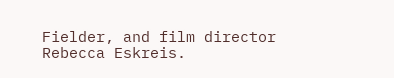Fielder, and film director Rebecca Eskreis.